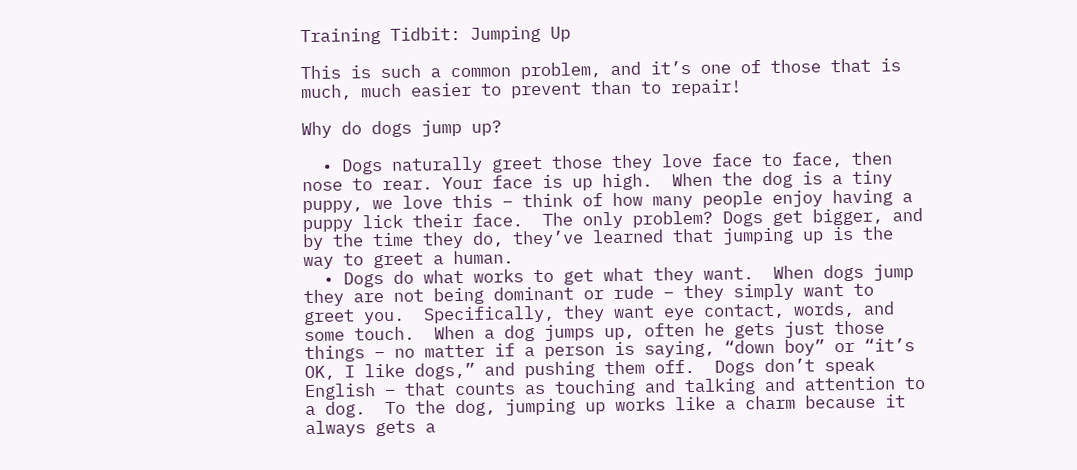Training Tidbit: Jumping Up

This is such a common problem, and it’s one of those that is much, much easier to prevent than to repair!

Why do dogs jump up?

  • Dogs naturally greet those they love face to face, then nose to rear. Your face is up high.  When the dog is a tiny puppy, we love this – think of how many people enjoy having a puppy lick their face.  The only problem? Dogs get bigger, and by the time they do, they’ve learned that jumping up is the way to greet a human.
  • Dogs do what works to get what they want.  When dogs jump they are not being dominant or rude – they simply want to greet you.  Specifically, they want eye contact, words, and some touch.  When a dog jumps up, often he gets just those things – no matter if a person is saying, “down boy” or “it’s OK, I like dogs,” and pushing them off.  Dogs don’t speak English – that counts as touching and talking and attention to a dog.  To the dog, jumping up works like a charm because it always gets a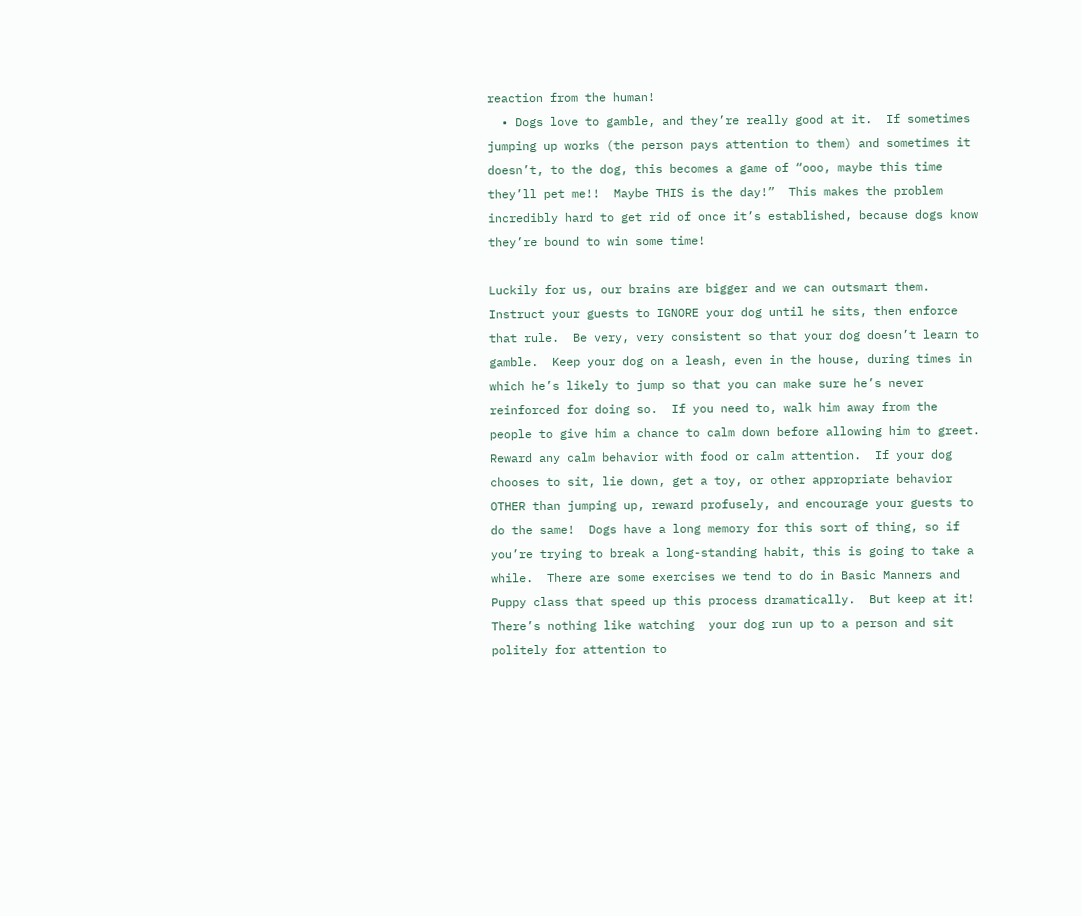reaction from the human!
  • Dogs love to gamble, and they’re really good at it.  If sometimes jumping up works (the person pays attention to them) and sometimes it doesn’t, to the dog, this becomes a game of “ooo, maybe this time they’ll pet me!!  Maybe THIS is the day!”  This makes the problem incredibly hard to get rid of once it’s established, because dogs know they’re bound to win some time!

Luckily for us, our brains are bigger and we can outsmart them.  Instruct your guests to IGNORE your dog until he sits, then enforce that rule.  Be very, very consistent so that your dog doesn’t learn to gamble.  Keep your dog on a leash, even in the house, during times in which he’s likely to jump so that you can make sure he’s never reinforced for doing so.  If you need to, walk him away from the people to give him a chance to calm down before allowing him to greet.  Reward any calm behavior with food or calm attention.  If your dog chooses to sit, lie down, get a toy, or other appropriate behavior OTHER than jumping up, reward profusely, and encourage your guests to do the same!  Dogs have a long memory for this sort of thing, so if you’re trying to break a long-standing habit, this is going to take a while.  There are some exercises we tend to do in Basic Manners and Puppy class that speed up this process dramatically.  But keep at it!  There’s nothing like watching  your dog run up to a person and sit politely for attention to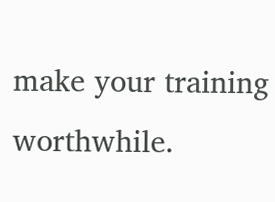make your training worthwhile.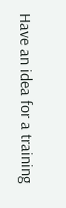Have an idea for a training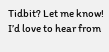Tidbit? Let me know! I’d love to hear from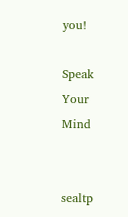you!

Speak Your Mind


sealtp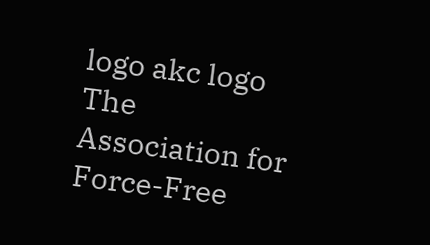logo akc logo The Association for Force-Free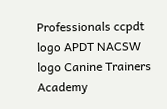Professionals ccpdt logo APDT NACSW logo Canine Trainers Academy